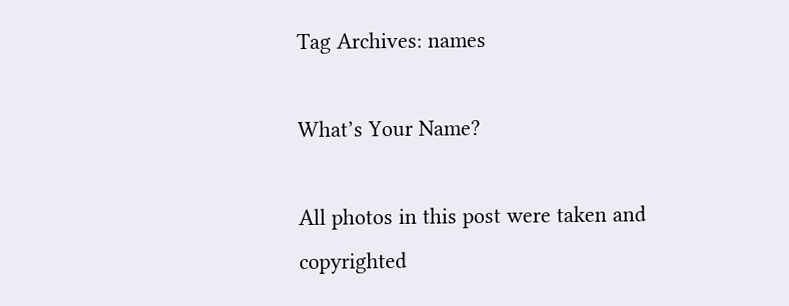Tag Archives: names

What’s Your Name?

All photos in this post were taken and copyrighted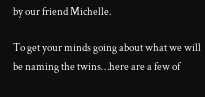by our friend Michelle.

To get your minds going about what we will be naming the twins…here are a few of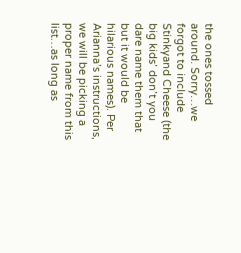the ones tossed around. Sorry…we forgot to include Stinkyand Cheese (the big kids’ don’t you dare name them that but it would be hilarious names). Per Arianna’s instructions, we will be picking a proper name from this list…as long as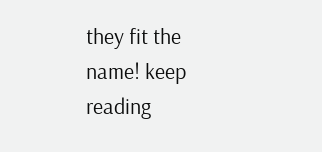they fit the name! keep reading